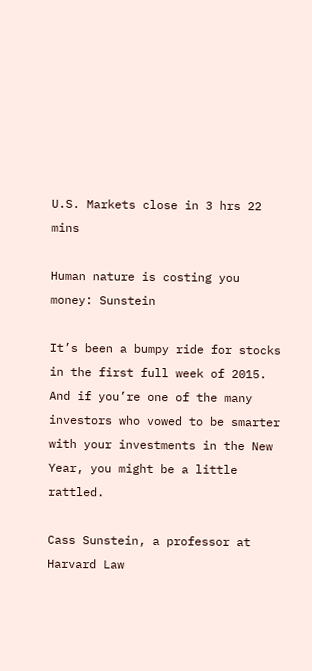U.S. Markets close in 3 hrs 22 mins

Human nature is costing you money: Sunstein

It’s been a bumpy ride for stocks in the first full week of 2015. And if you’re one of the many investors who vowed to be smarter with your investments in the New Year, you might be a little rattled.

Cass Sunstein, a professor at Harvard Law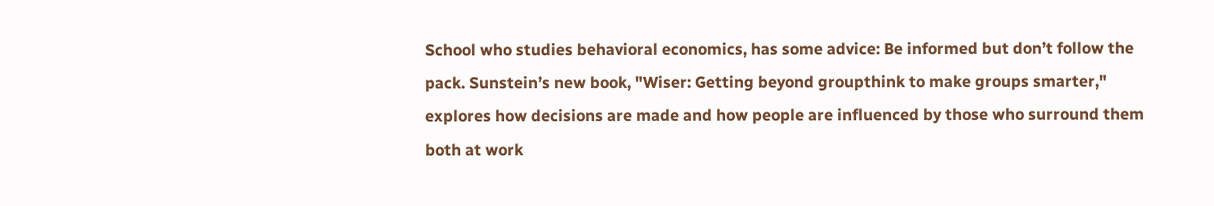School who studies behavioral economics, has some advice: Be informed but don’t follow the pack. Sunstein’s new book, "Wiser: Getting beyond groupthink to make groups smarter," explores how decisions are made and how people are influenced by those who surround them both at work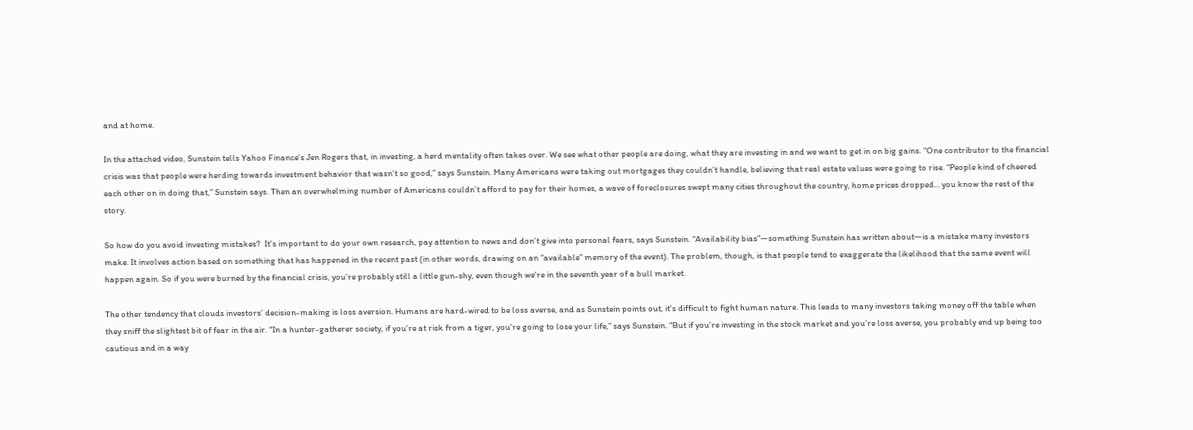and at home.

In the attached video, Sunstein tells Yahoo Finance’s Jen Rogers that, in investing, a herd mentality often takes over. We see what other people are doing, what they are investing in and we want to get in on big gains. “One contributor to the financial crisis was that people were herding towards investment behavior that wasn’t so good,” says Sunstein. Many Americans were taking out mortgages they couldn’t handle, believing that real estate values were going to rise. “People kind of cheered each other on in doing that,” Sunstein says. Then an overwhelming number of Americans couldn’t afford to pay for their homes, a wave of foreclosures swept many cities throughout the country, home prices dropped... you know the rest of the story.

So how do you avoid investing mistakes?  It’s important to do your own research, pay attention to news and don’t give into personal fears, says Sunstein. “Availability bias”—something Sunstein has written about—is a mistake many investors make. It involves action based on something that has happened in the recent past (in other words, drawing on an “available” memory of the event). The problem, though, is that people tend to exaggerate the likelihood that the same event will happen again. So if you were burned by the financial crisis, you’re probably still a little gun-shy, even though we're in the seventh year of a bull market.

The other tendency that clouds investors’ decision-making is loss aversion. Humans are hard-wired to be loss averse, and as Sunstein points out, it's difficult to fight human nature. This leads to many investors taking money off the table when they sniff the slightest bit of fear in the air. “In a hunter-gatherer society, if you’re at risk from a tiger, you’re going to lose your life,” says Sunstein. “But if you’re investing in the stock market and you’re loss averse, you probably end up being too cautious and in a way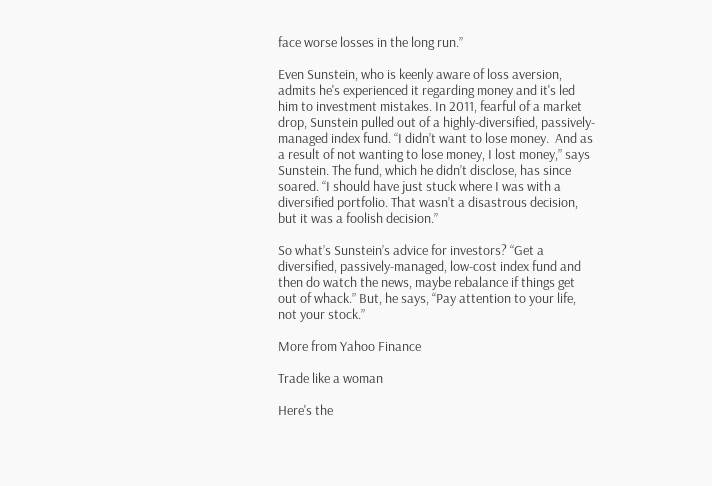face worse losses in the long run.”

Even Sunstein, who is keenly aware of loss aversion, admits he's experienced it regarding money and it's led him to investment mistakes. In 2011, fearful of a market drop, Sunstein pulled out of a highly-diversified, passively-managed index fund. “I didn’t want to lose money.  And as a result of not wanting to lose money, I lost money,” says Sunstein. The fund, which he didn’t disclose, has since soared. “I should have just stuck where I was with a diversified portfolio. That wasn’t a disastrous decision, but it was a foolish decision.”

So what’s Sunstein’s advice for investors? “Get a diversified, passively-managed, low-cost index fund and then do watch the news, maybe rebalance if things get out of whack.” But, he says, “Pay attention to your life, not your stock.”

More from Yahoo Finance

Trade like a woman

Here's the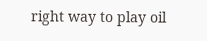right way to play oil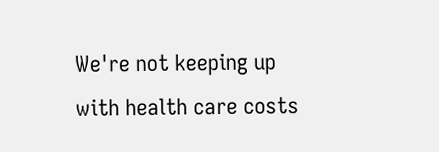We're not keeping up with health care costs